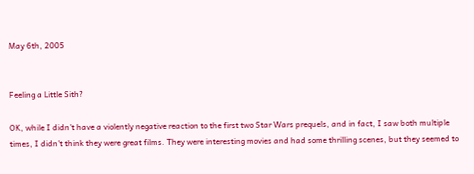May 6th, 2005


Feeling a Little Sith?

OK, while I didn't have a violently negative reaction to the first two Star Wars prequels, and in fact, I saw both multiple times, I didn't think they were great films. They were interesting movies and had some thrilling scenes, but they seemed to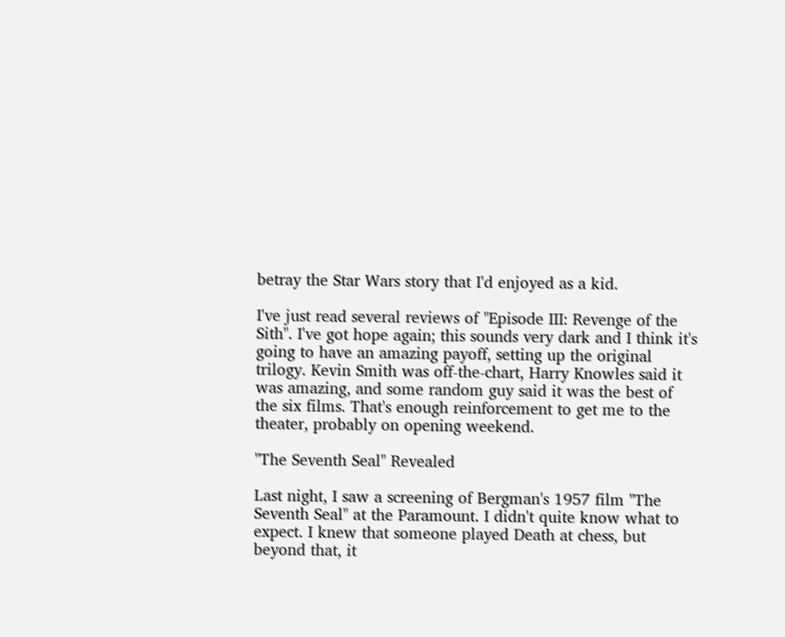betray the Star Wars story that I'd enjoyed as a kid.

I've just read several reviews of "Episode III: Revenge of the Sith". I've got hope again; this sounds very dark and I think it's going to have an amazing payoff, setting up the original trilogy. Kevin Smith was off-the-chart, Harry Knowles said it was amazing, and some random guy said it was the best of the six films. That's enough reinforcement to get me to the theater, probably on opening weekend.

"The Seventh Seal" Revealed

Last night, I saw a screening of Bergman's 1957 film "The Seventh Seal" at the Paramount. I didn't quite know what to expect. I knew that someone played Death at chess, but beyond that, it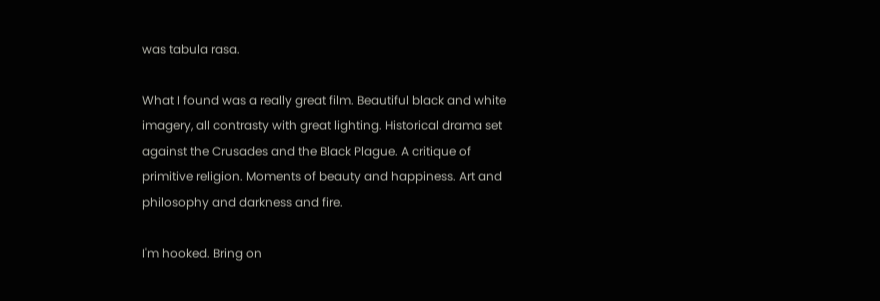was tabula rasa.

What I found was a really great film. Beautiful black and white imagery, all contrasty with great lighting. Historical drama set against the Crusades and the Black Plague. A critique of primitive religion. Moments of beauty and happiness. Art and philosophy and darkness and fire.

I'm hooked. Bring on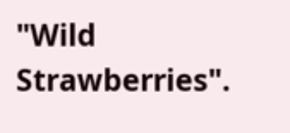"Wild Strawberries".